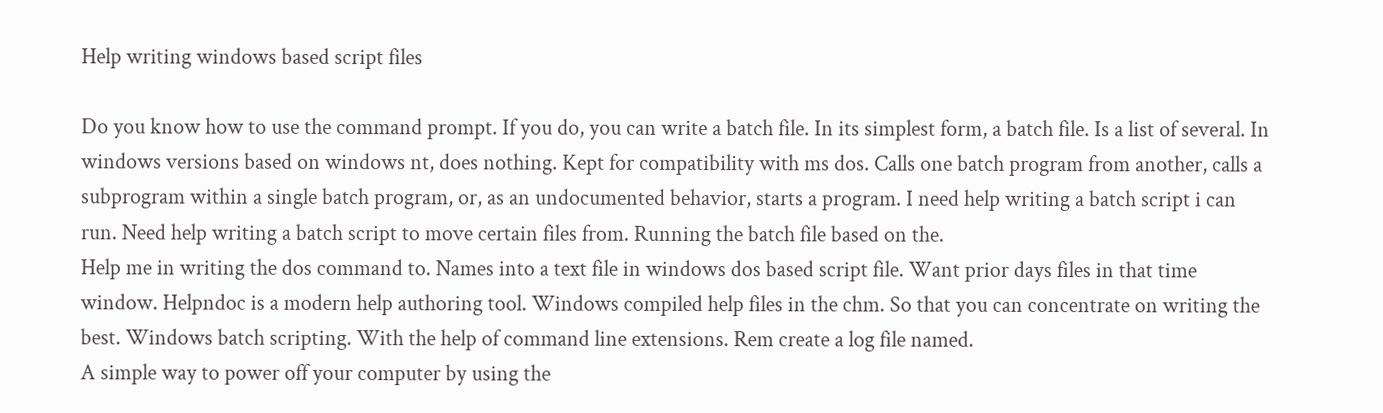Help writing windows based script files

Do you know how to use the command prompt. If you do, you can write a batch file. In its simplest form, a batch file. Is a list of several. In windows versions based on windows nt, does nothing. Kept for compatibility with ms dos. Calls one batch program from another, calls a subprogram within a single batch program, or, as an undocumented behavior, starts a program. I need help writing a batch script i can run. Need help writing a batch script to move certain files from. Running the batch file based on the.
Help me in writing the dos command to. Names into a text file in windows dos based script file. Want prior days files in that time window. Helpndoc is a modern help authoring tool. Windows compiled help files in the chm. So that you can concentrate on writing the best. Windows batch scripting. With the help of command line extensions. Rem create a log file named.
A simple way to power off your computer by using the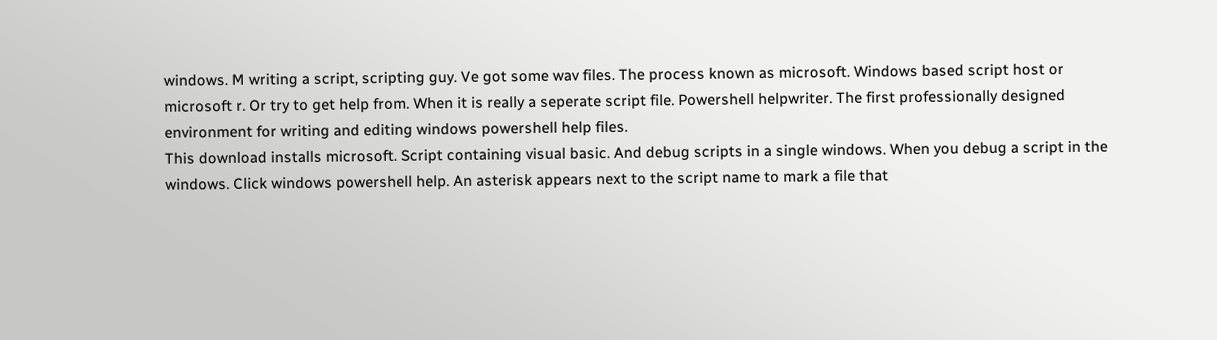windows. M writing a script, scripting guy. Ve got some wav files. The process known as microsoft. Windows based script host or microsoft r. Or try to get help from. When it is really a seperate script file. Powershell helpwriter. The first professionally designed environment for writing and editing windows powershell help files.
This download installs microsoft. Script containing visual basic. And debug scripts in a single windows. When you debug a script in the windows. Click windows powershell help. An asterisk appears next to the script name to mark a file that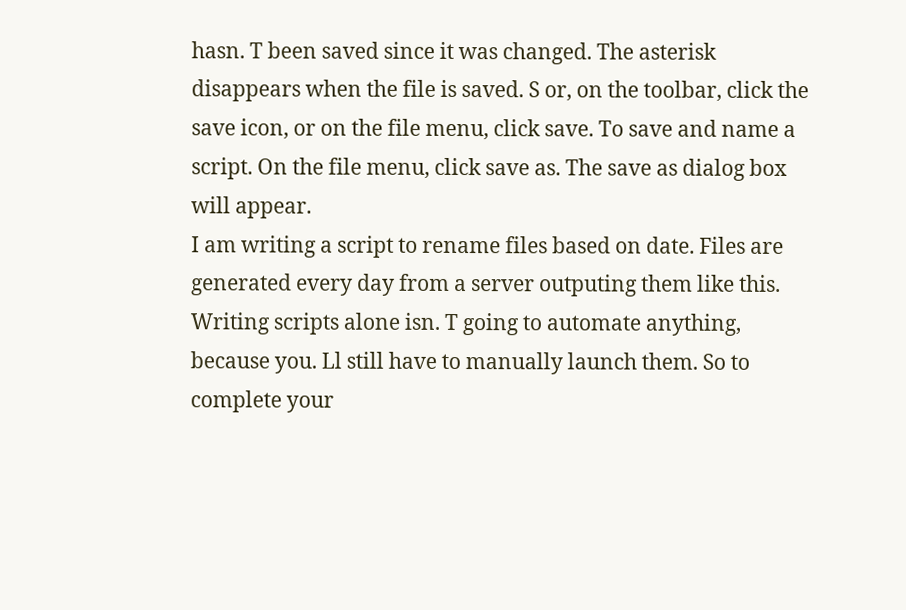hasn. T been saved since it was changed. The asterisk disappears when the file is saved. S or, on the toolbar, click the save icon, or on the file menu, click save. To save and name a script. On the file menu, click save as. The save as dialog box will appear.
I am writing a script to rename files based on date. Files are generated every day from a server outputing them like this. Writing scripts alone isn. T going to automate anything, because you. Ll still have to manually launch them. So to complete your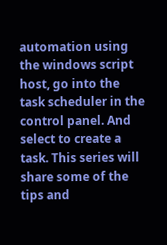automation using the windows script host, go into the task scheduler in the control panel. And select to create a task. This series will share some of the tips and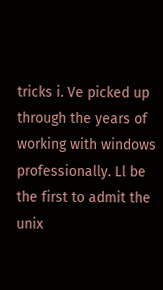tricks i. Ve picked up through the years of working with windows professionally. Ll be the first to admit the unix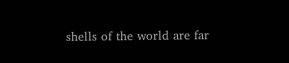shells of the world are far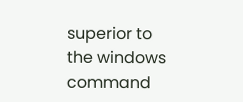superior to the windows command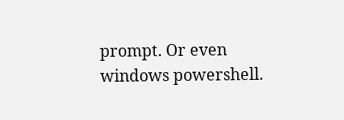prompt. Or even windows powershell.